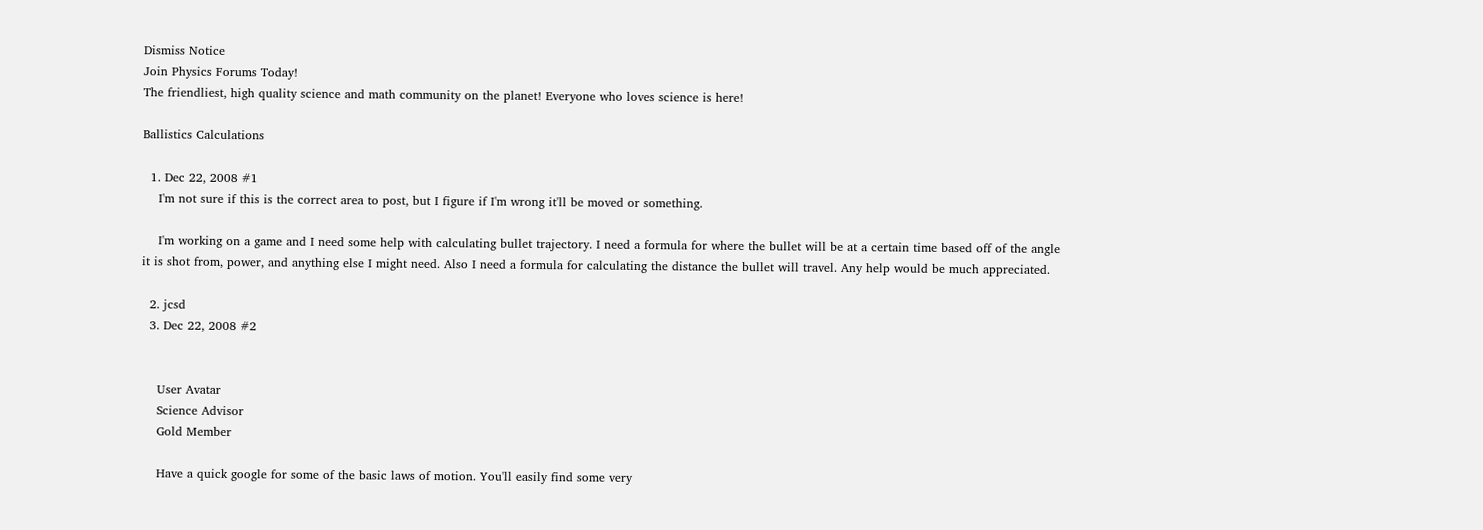Dismiss Notice
Join Physics Forums Today!
The friendliest, high quality science and math community on the planet! Everyone who loves science is here!

Ballistics Calculations

  1. Dec 22, 2008 #1
    I'm not sure if this is the correct area to post, but I figure if I'm wrong it'll be moved or something.

    I'm working on a game and I need some help with calculating bullet trajectory. I need a formula for where the bullet will be at a certain time based off of the angle it is shot from, power, and anything else I might need. Also I need a formula for calculating the distance the bullet will travel. Any help would be much appreciated.

  2. jcsd
  3. Dec 22, 2008 #2


    User Avatar
    Science Advisor
    Gold Member

    Have a quick google for some of the basic laws of motion. You'll easily find some very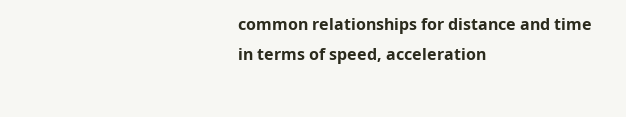common relationships for distance and time in terms of speed, acceleration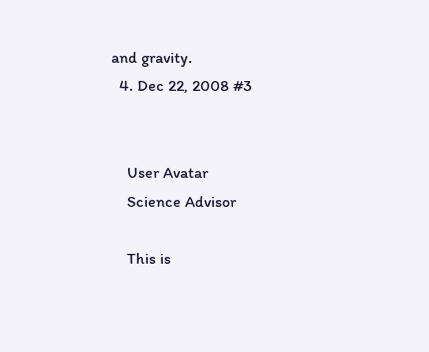and gravity.
  4. Dec 22, 2008 #3


    User Avatar
    Science Advisor

    This is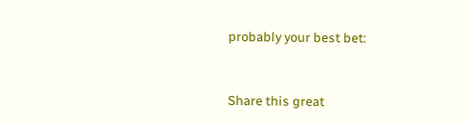probably your best bet:


Share this great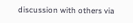discussion with others via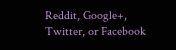Reddit, Google+, Twitter, or Facebook